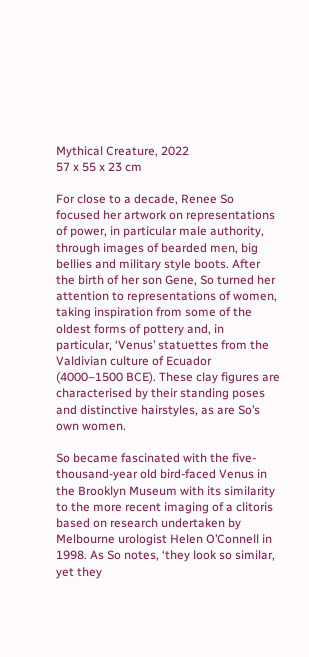Mythical Creature, 2022
57 x 55 x 23 cm

For close to a decade, Renee So focused her artwork on representations of power, in particular male authority, through images of bearded men, big bellies and military style boots. After the birth of her son Gene, So turned her attention to representations of women, taking inspiration from some of the oldest forms of pottery and, in particular, ‘Venus’ statuettes from the Valdivian culture of Ecuador (4000–1500 BCE). These clay figures are characterised by their standing poses and distinctive hairstyles, as are So’s own women.

So became fascinated with the five-thousand-year old bird-faced Venus in the Brooklyn Museum with its similarity to the more recent imaging of a clitoris based on research undertaken by Melbourne urologist Helen O’Connell in 1998. As So notes, ‘they look so similar, yet they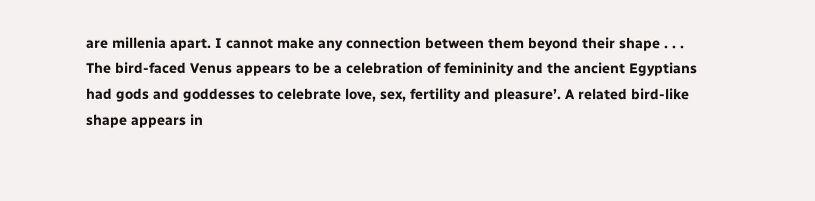are millenia apart. I cannot make any connection between them beyond their shape . . . The bird-faced Venus appears to be a celebration of femininity and the ancient Egyptians had gods and goddesses to celebrate love, sex, fertility and pleasure’. A related bird-like shape appears in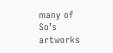many of So’s artworks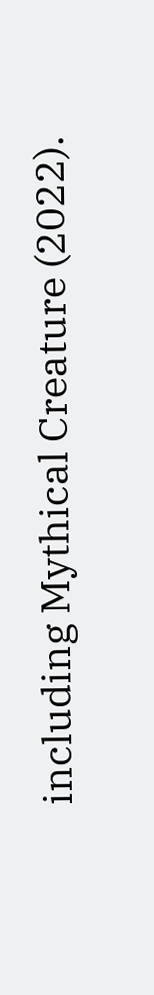including Mythical Creature (2022).